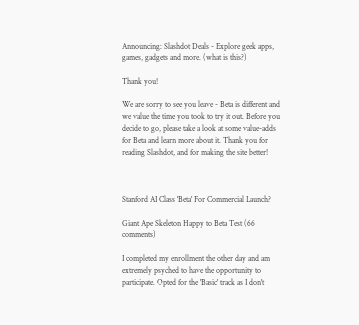Announcing: Slashdot Deals - Explore geek apps, games, gadgets and more. (what is this?)

Thank you!

We are sorry to see you leave - Beta is different and we value the time you took to try it out. Before you decide to go, please take a look at some value-adds for Beta and learn more about it. Thank you for reading Slashdot, and for making the site better!



Stanford AI Class 'Beta' For Commercial Launch?

Giant Ape Skeleton Happy to Beta Test (66 comments)

I completed my enrollment the other day and am extremely psyched to have the opportunity to participate. Opted for the 'Basic' track as I don't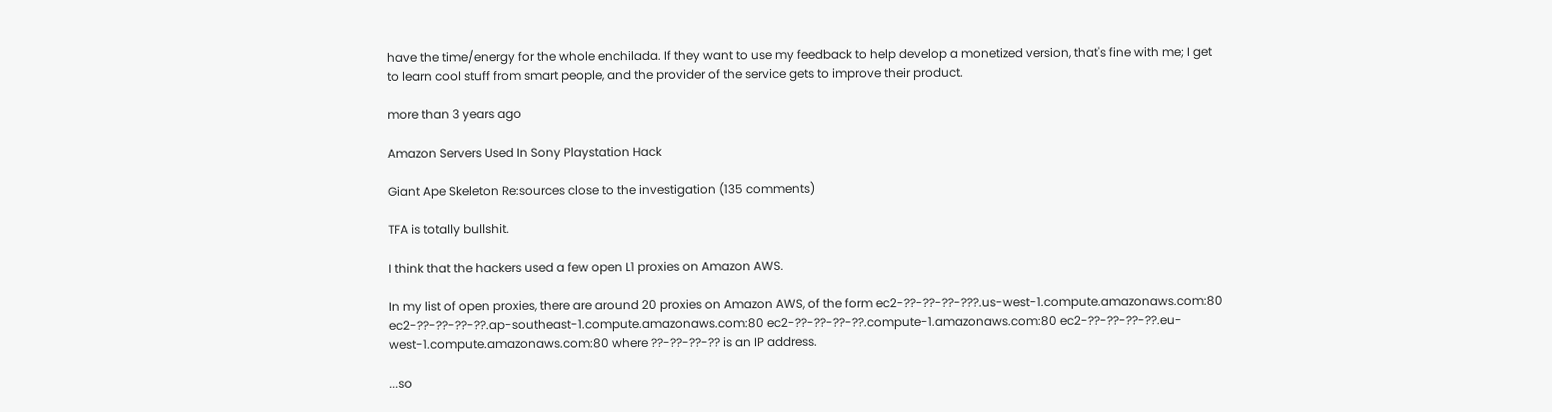have the time/energy for the whole enchilada. If they want to use my feedback to help develop a monetized version, that's fine with me; I get to learn cool stuff from smart people, and the provider of the service gets to improve their product.

more than 3 years ago

Amazon Servers Used In Sony Playstation Hack

Giant Ape Skeleton Re:sources close to the investigation (135 comments)

TFA is totally bullshit.

I think that the hackers used a few open L1 proxies on Amazon AWS.

In my list of open proxies, there are around 20 proxies on Amazon AWS, of the form ec2-??-??-??-???.us-west-1.compute.amazonaws.com:80 ec2-??-??-??-??.ap-southeast-1.compute.amazonaws.com:80 ec2-??-??-??-??.compute-1.amazonaws.com:80 ec2-??-??-??-??.eu-west-1.compute.amazonaws.com:80 where ??-??-??-?? is an IP address.

...so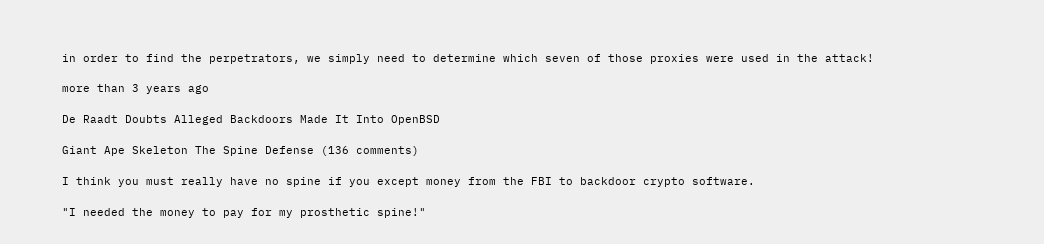in order to find the perpetrators, we simply need to determine which seven of those proxies were used in the attack!

more than 3 years ago

De Raadt Doubts Alleged Backdoors Made It Into OpenBSD

Giant Ape Skeleton The Spine Defense (136 comments)

I think you must really have no spine if you except money from the FBI to backdoor crypto software.

"I needed the money to pay for my prosthetic spine!"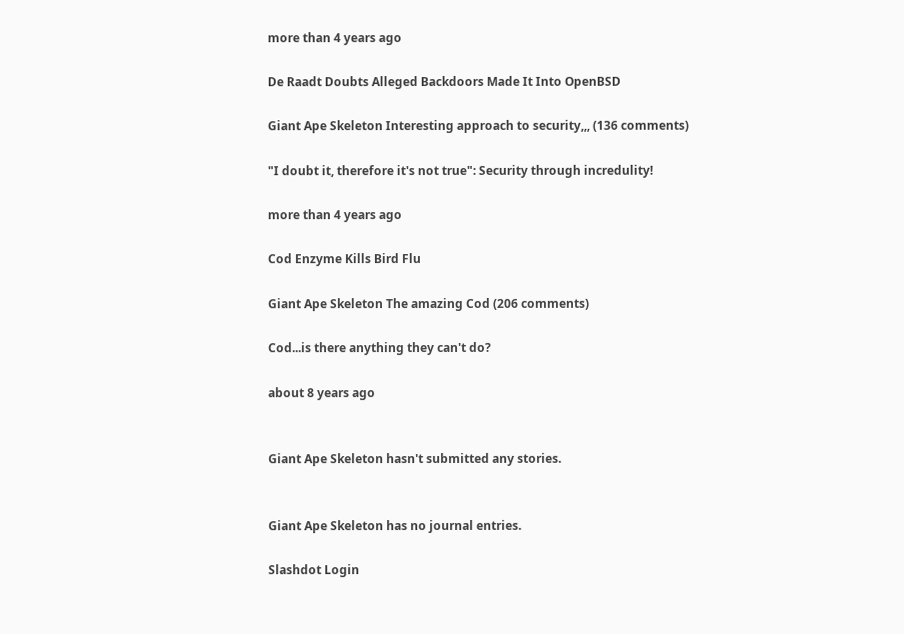more than 4 years ago

De Raadt Doubts Alleged Backdoors Made It Into OpenBSD

Giant Ape Skeleton Interesting approach to security,,, (136 comments)

"I doubt it, therefore it's not true": Security through incredulity!

more than 4 years ago

Cod Enzyme Kills Bird Flu

Giant Ape Skeleton The amazing Cod (206 comments)

Cod...is there anything they can't do?

about 8 years ago


Giant Ape Skeleton hasn't submitted any stories.


Giant Ape Skeleton has no journal entries.

Slashdot Login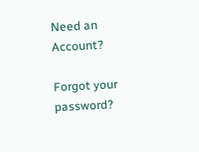Need an Account?

Forgot your password?